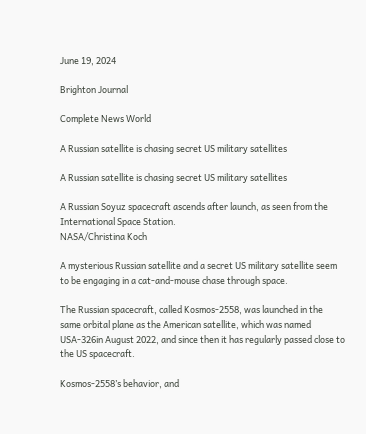June 19, 2024

Brighton Journal

Complete News World

A Russian satellite is chasing secret US military satellites

A Russian satellite is chasing secret US military satellites

A Russian Soyuz spacecraft ascends after launch, as seen from the International Space Station.
NASA/Christina Koch

A mysterious Russian satellite and a secret US military satellite seem to be engaging in a cat-and-mouse chase through space.

The Russian spacecraft, called Kosmos-2558, was launched in the same orbital plane as the American satellite, which was named USA-326in August 2022, and since then it has regularly passed close to the US spacecraft.

Kosmos-2558’s behavior, and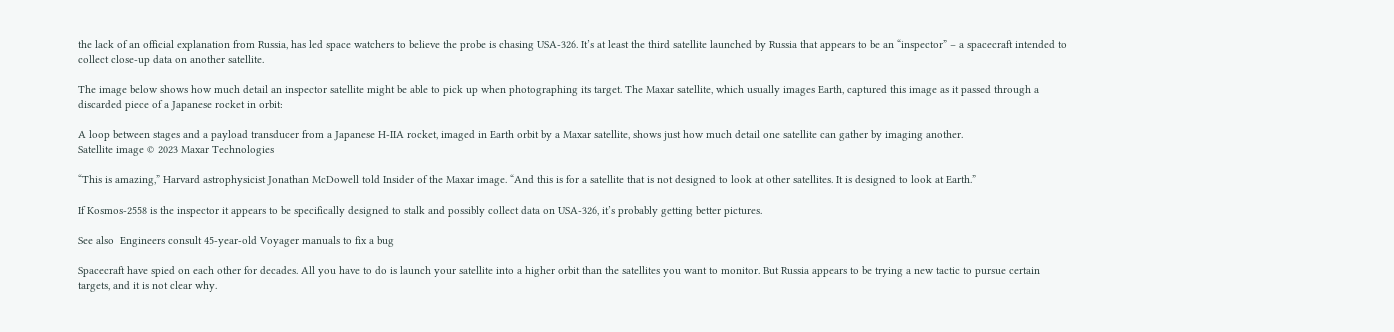the lack of an official explanation from Russia, has led space watchers to believe the probe is chasing USA-326. It’s at least the third satellite launched by Russia that appears to be an “inspector” – a spacecraft intended to collect close-up data on another satellite.

The image below shows how much detail an inspector satellite might be able to pick up when photographing its target. The Maxar satellite, which usually images Earth, captured this image as it passed through a discarded piece of a Japanese rocket in orbit:

A loop between stages and a payload transducer from a Japanese H-IIA rocket, imaged in Earth orbit by a Maxar satellite, shows just how much detail one satellite can gather by imaging another.
Satellite image © 2023 Maxar Technologies

“This is amazing,” Harvard astrophysicist Jonathan McDowell told Insider of the Maxar image. “And this is for a satellite that is not designed to look at other satellites. It is designed to look at Earth.”

If Kosmos-2558 is the inspector it appears to be specifically designed to stalk and possibly collect data on USA-326, it’s probably getting better pictures.

See also  Engineers consult 45-year-old Voyager manuals to fix a bug

Spacecraft have spied on each other for decades. All you have to do is launch your satellite into a higher orbit than the satellites you want to monitor. But Russia appears to be trying a new tactic to pursue certain targets, and it is not clear why.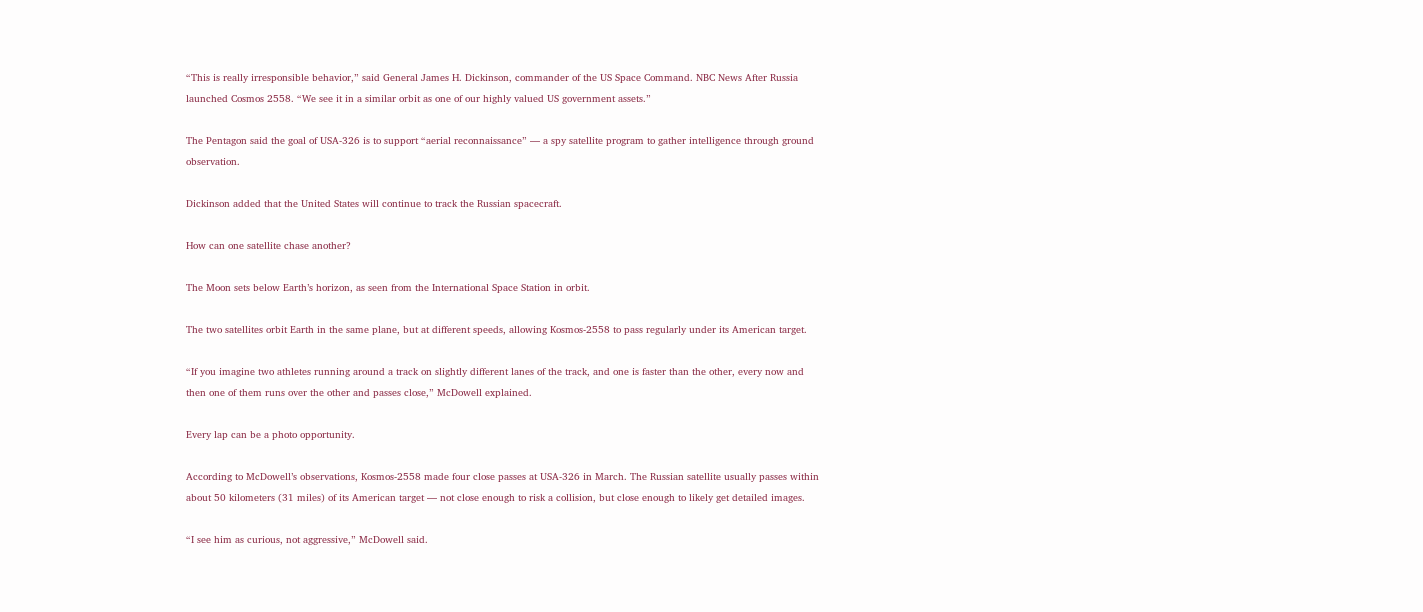“This is really irresponsible behavior,” said General James H. Dickinson, commander of the US Space Command. NBC News After Russia launched Cosmos 2558. “We see it in a similar orbit as one of our highly valued US government assets.”

The Pentagon said the goal of USA-326 is to support “aerial reconnaissance” — a spy satellite program to gather intelligence through ground observation.

Dickinson added that the United States will continue to track the Russian spacecraft.

How can one satellite chase another?

The Moon sets below Earth’s horizon, as seen from the International Space Station in orbit.

The two satellites orbit Earth in the same plane, but at different speeds, allowing Kosmos-2558 to pass regularly under its American target.

“If you imagine two athletes running around a track on slightly different lanes of the track, and one is faster than the other, every now and then one of them runs over the other and passes close,” McDowell explained.

Every lap can be a photo opportunity.

According to McDowell’s observations, Kosmos-2558 made four close passes at USA-326 in March. The Russian satellite usually passes within about 50 kilometers (31 miles) of its American target — not close enough to risk a collision, but close enough to likely get detailed images.

“I see him as curious, not aggressive,” McDowell said.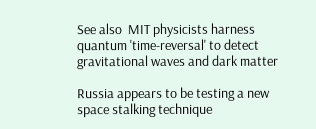See also  MIT physicists harness quantum 'time-reversal' to detect gravitational waves and dark matter

Russia appears to be testing a new space stalking technique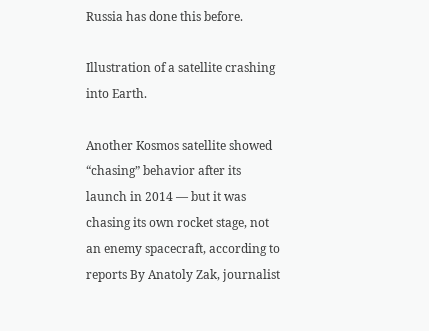Russia has done this before.

Illustration of a satellite crashing into Earth.

Another Kosmos satellite showed “chasing” behavior after its launch in 2014 — but it was chasing its own rocket stage, not an enemy spacecraft, according to reports By Anatoly Zak, journalist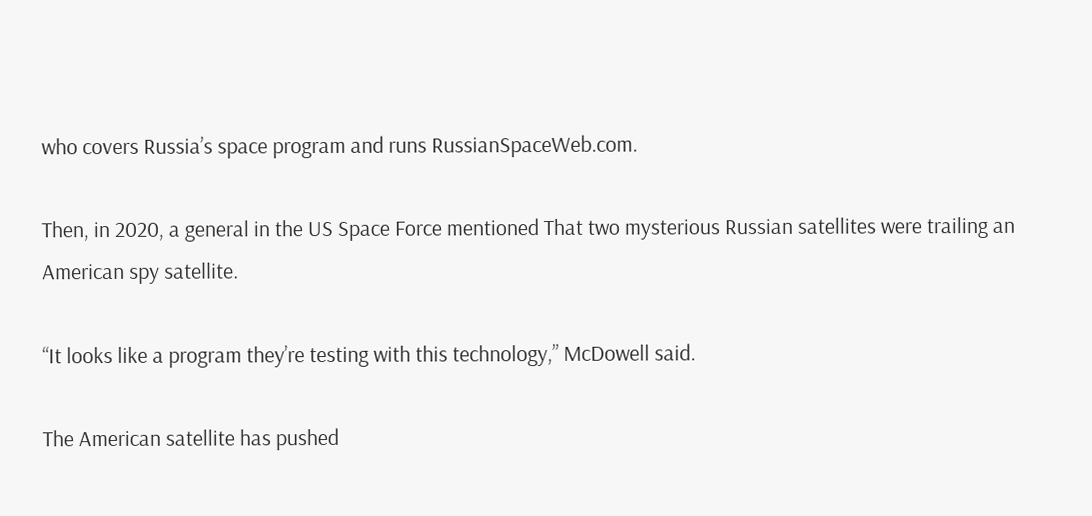who covers Russia’s space program and runs RussianSpaceWeb.com.

Then, in 2020, a general in the US Space Force mentioned That two mysterious Russian satellites were trailing an American spy satellite.

“It looks like a program they’re testing with this technology,” McDowell said.

The American satellite has pushed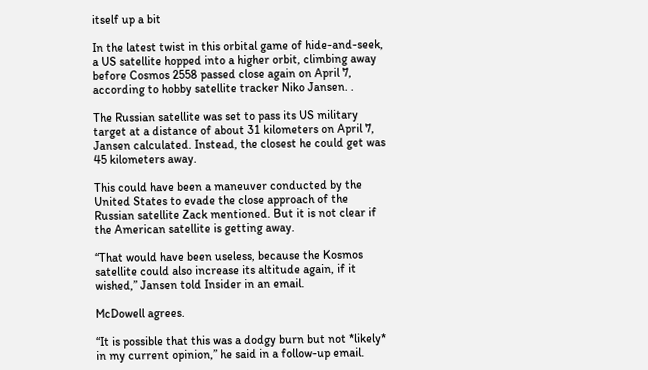itself up a bit

In the latest twist in this orbital game of hide-and-seek, a US satellite hopped into a higher orbit, climbing away before Cosmos 2558 passed close again on April 7, according to hobby satellite tracker Niko Jansen. .

The Russian satellite was set to pass its US military target at a distance of about 31 kilometers on April 7, Jansen calculated. Instead, the closest he could get was 45 kilometers away.

This could have been a maneuver conducted by the United States to evade the close approach of the Russian satellite Zack mentioned. But it is not clear if the American satellite is getting away.

“That would have been useless, because the Kosmos satellite could also increase its altitude again, if it wished,” Jansen told Insider in an email.

McDowell agrees.

“It is possible that this was a dodgy burn but not *likely* in my current opinion,” he said in a follow-up email.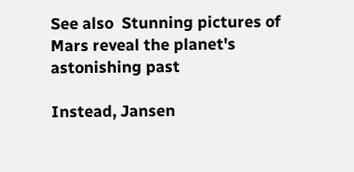See also  Stunning pictures of Mars reveal the planet's astonishing past

Instead, Jansen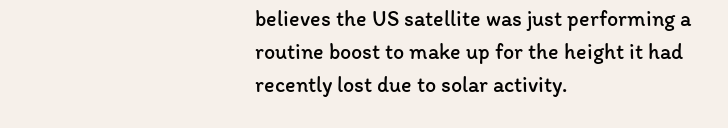believes the US satellite was just performing a routine boost to make up for the height it had recently lost due to solar activity.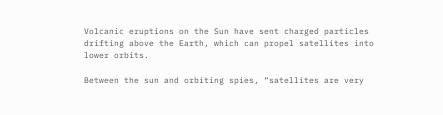Volcanic eruptions on the Sun have sent charged particles drifting above the Earth, which can propel satellites into lower orbits.

Between the sun and orbiting spies, “satellites are very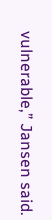vulnerable,” Jansen said.